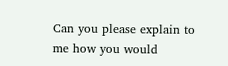Can you please explain to me how you would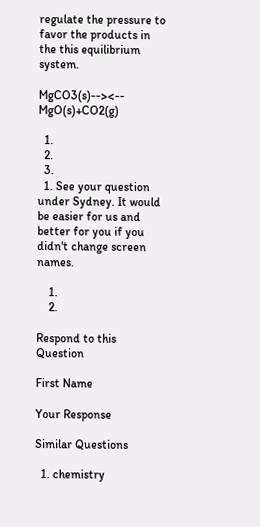regulate the pressure to favor the products in the this equilibrium system.

MgCO3(s)--><-- MgO(s)+CO2(g)

  1.
  2.
  3.
  1. See your question under Sydney. It would be easier for us and better for you if you didn't change screen names.

    1.
    2.

Respond to this Question

First Name

Your Response

Similar Questions

  1. chemistry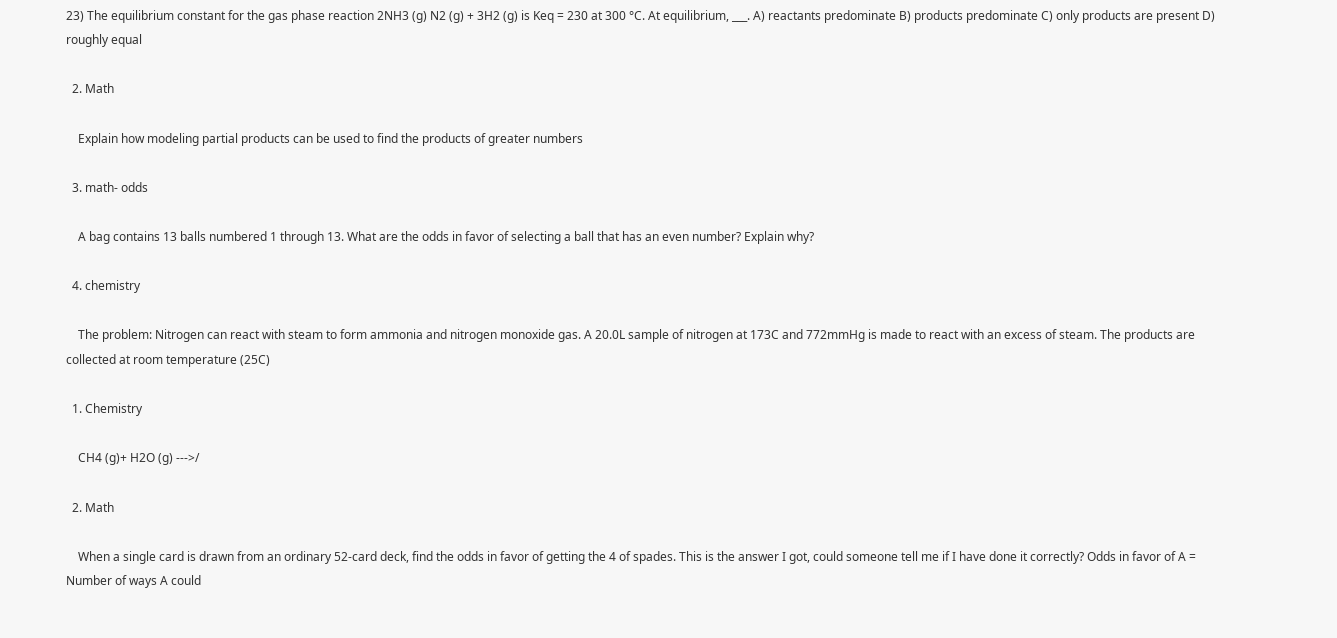23) The equilibrium constant for the gas phase reaction 2NH3 (g) N2 (g) + 3H2 (g) is Keq = 230 at 300 °C. At equilibrium, ___. A) reactants predominate B) products predominate C) only products are present D) roughly equal

  2. Math

    Explain how modeling partial products can be used to find the products of greater numbers

  3. math- odds

    A bag contains 13 balls numbered 1 through 13. What are the odds in favor of selecting a ball that has an even number? Explain why?

  4. chemistry

    The problem: Nitrogen can react with steam to form ammonia and nitrogen monoxide gas. A 20.0L sample of nitrogen at 173C and 772mmHg is made to react with an excess of steam. The products are collected at room temperature (25C)

  1. Chemistry

    CH4 (g)+ H2O (g) --->/

  2. Math

    When a single card is drawn from an ordinary 52-card deck, find the odds in favor of getting the 4 of spades. This is the answer I got, could someone tell me if I have done it correctly? Odds in favor of A = Number of ways A could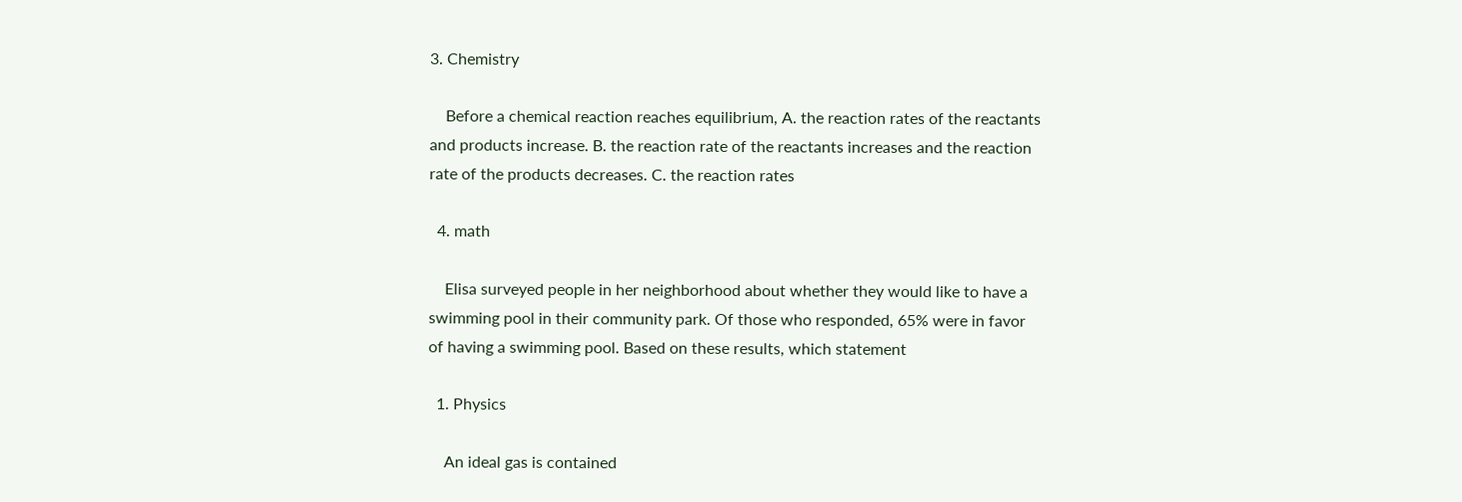3. Chemistry

    Before a chemical reaction reaches equilibrium, A. the reaction rates of the reactants and products increase. B. the reaction rate of the reactants increases and the reaction rate of the products decreases. C. the reaction rates

  4. math

    Elisa surveyed people in her neighborhood about whether they would like to have a swimming pool in their community park. Of those who responded, 65% were in favor of having a swimming pool. Based on these results, which statement

  1. Physics

    An ideal gas is contained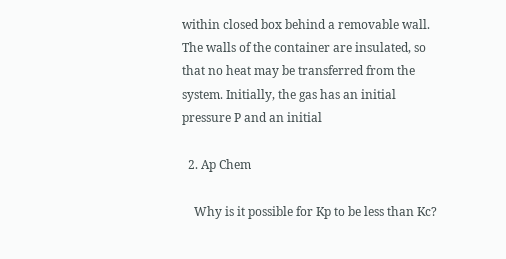within closed box behind a removable wall. The walls of the container are insulated, so that no heat may be transferred from the system. Initially, the gas has an initial pressure P and an initial

  2. Ap Chem

    Why is it possible for Kp to be less than Kc?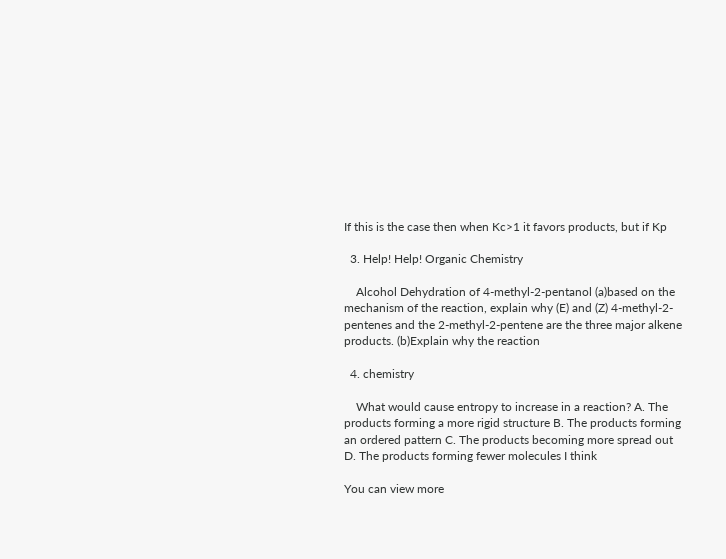If this is the case then when Kc>1 it favors products, but if Kp

  3. Help! Help! Organic Chemistry

    Alcohol Dehydration of 4-methyl-2-pentanol (a)based on the mechanism of the reaction, explain why (E) and (Z) 4-methyl-2-pentenes and the 2-methyl-2-pentene are the three major alkene products. (b)Explain why the reaction

  4. chemistry

    What would cause entropy to increase in a reaction? A. The products forming a more rigid structure B. The products forming an ordered pattern C. The products becoming more spread out D. The products forming fewer molecules I think

You can view more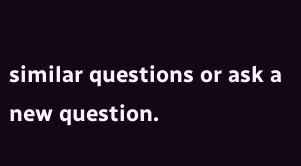similar questions or ask a new question.